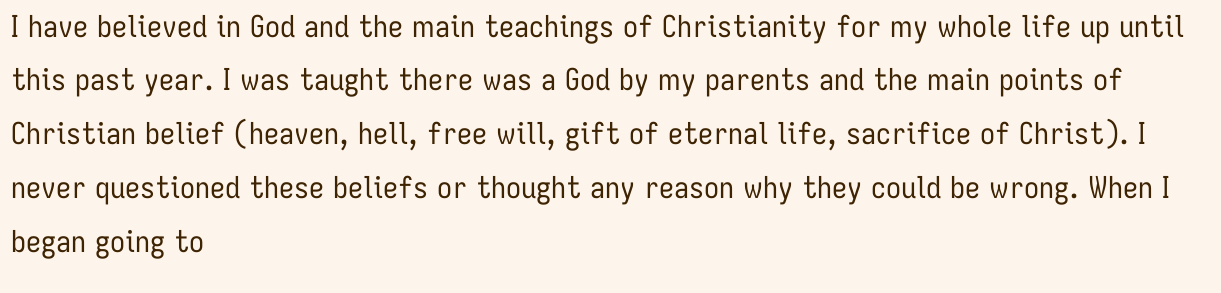I have believed in God and the main teachings of Christianity for my whole life up until this past year. I was taught there was a God by my parents and the main points of Christian belief (heaven, hell, free will, gift of eternal life, sacrifice of Christ). I never questioned these beliefs or thought any reason why they could be wrong. When I began going to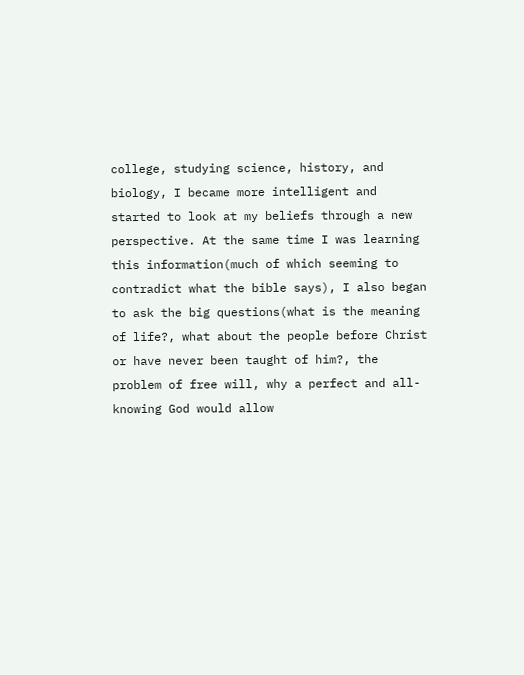college, studying science, history, and biology, I became more intelligent and started to look at my beliefs through a new perspective. At the same time I was learning this information(much of which seeming to contradict what the bible says), I also began to ask the big questions(what is the meaning of life?, what about the people before Christ or have never been taught of him?, the problem of free will, why a perfect and all-knowing God would allow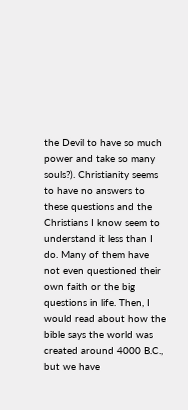the Devil to have so much power and take so many souls?). Christianity seems to have no answers to these questions and the Christians I know seem to understand it less than I do. Many of them have not even questioned their own faith or the big questions in life. Then, I would read about how the bible says the world was created around 4000 B.C., but we have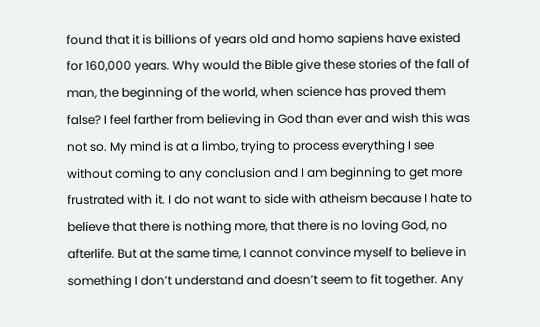found that it is billions of years old and homo sapiens have existed for 160,000 years. Why would the Bible give these stories of the fall of man, the beginning of the world, when science has proved them false? I feel farther from believing in God than ever and wish this was not so. My mind is at a limbo, trying to process everything I see without coming to any conclusion and I am beginning to get more frustrated with it. I do not want to side with atheism because I hate to believe that there is nothing more, that there is no loving God, no afterlife. But at the same time, I cannot convince myself to believe in something I don’t understand and doesn’t seem to fit together. Any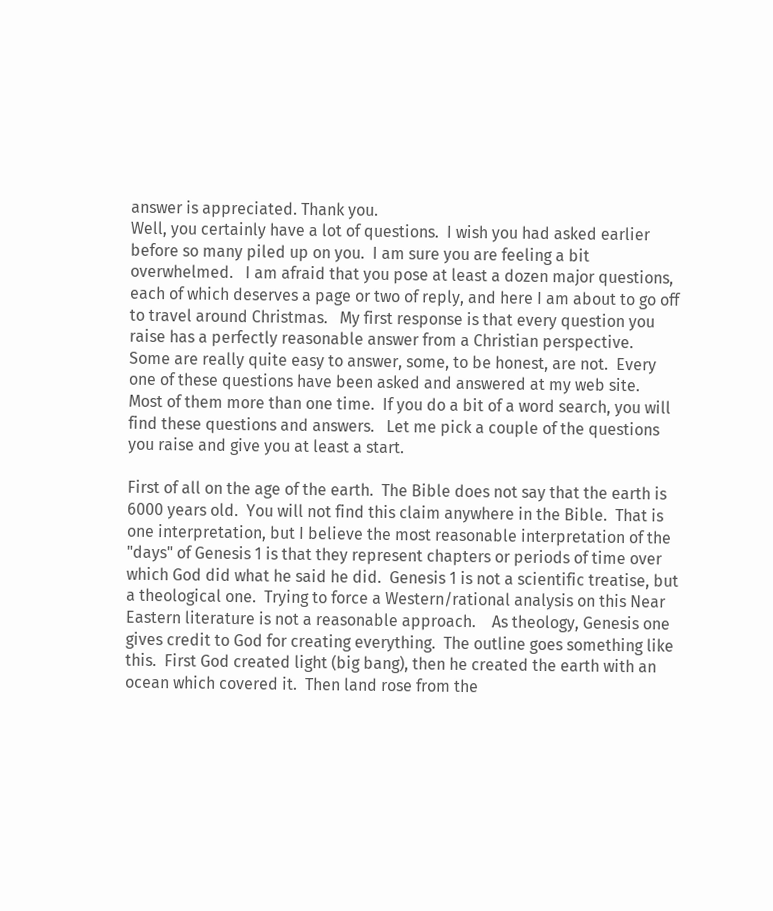answer is appreciated. Thank you.
Well, you certainly have a lot of questions.  I wish you had asked earlier before so many piled up on you.  I am sure you are feeling a bit overwhelmed.   I am afraid that you pose at least a dozen major questions, each of which deserves a page or two of reply, and here I am about to go off to travel around Christmas.   My first response is that every question you raise has a perfectly reasonable answer from a Christian perspective.  Some are really quite easy to answer, some, to be honest, are not.  Every one of these questions have been asked and answered at my web site.  Most of them more than one time.  If you do a bit of a word search, you will find these questions and answers.   Let me pick a couple of the questions you raise and give you at least a start.

First of all on the age of the earth.  The Bible does not say that the earth is 6000 years old.  You will not find this claim anywhere in the Bible.  That is one interpretation, but I believe the most reasonable interpretation of the "days" of Genesis 1 is that they represent chapters or periods of time over which God did what he said he did.  Genesis 1 is not a scientific treatise, but a theological one.  Trying to force a Western/rational analysis on this Near Eastern literature is not a reasonable approach.    As theology, Genesis one gives credit to God for creating everything.  The outline goes something like this.  First God created light (big bang), then he created the earth with an ocean which covered it.  Then land rose from the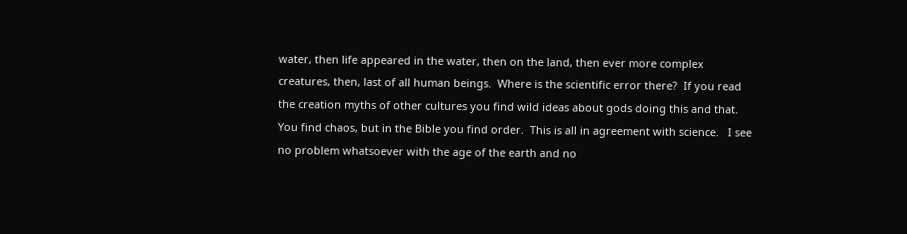water, then life appeared in the water, then on the land, then ever more complex creatures, then, last of all human beings.  Where is the scientific error there?  If you read the creation myths of other cultures you find wild ideas about gods doing this and that.  You find chaos, but in the Bible you find order.  This is all in agreement with science.   I see no problem whatsoever with the age of the earth and no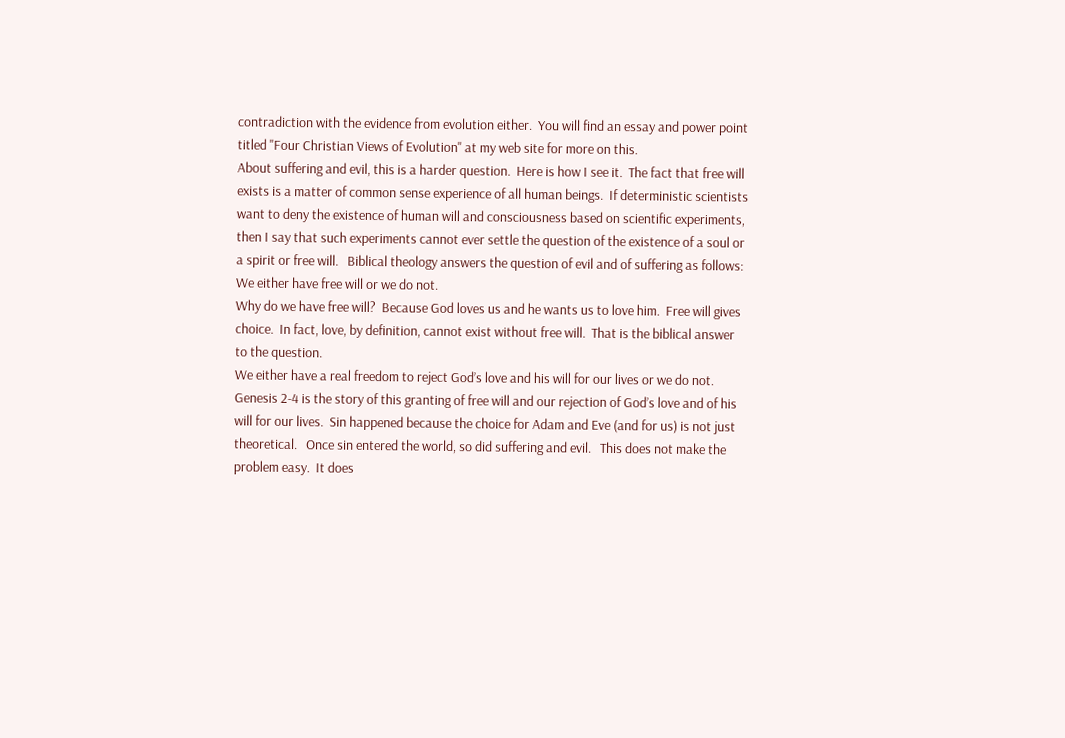contradiction with the evidence from evolution either.  You will find an essay and power point titled "Four Christian Views of Evolution" at my web site for more on this.
About suffering and evil, this is a harder question.  Here is how I see it.  The fact that free will exists is a matter of common sense experience of all human beings.  If deterministic scientists want to deny the existence of human will and consciousness based on scientific experiments, then I say that such experiments cannot ever settle the question of the existence of a soul or a spirit or free will.   Biblical theology answers the question of evil and of suffering as follows:
We either have free will or we do not.
Why do we have free will?  Because God loves us and he wants us to love him.  Free will gives choice.  In fact, love, by definition, cannot exist without free will.  That is the biblical answer to the question.
We either have a real freedom to reject God’s love and his will for our lives or we do not.  Genesis 2-4 is the story of this granting of free will and our rejection of God’s love and of his will for our lives.  Sin happened because the choice for Adam and Eve (and for us) is not just theoretical.   Once sin entered the world, so did suffering and evil.   This does not make the problem easy.  It does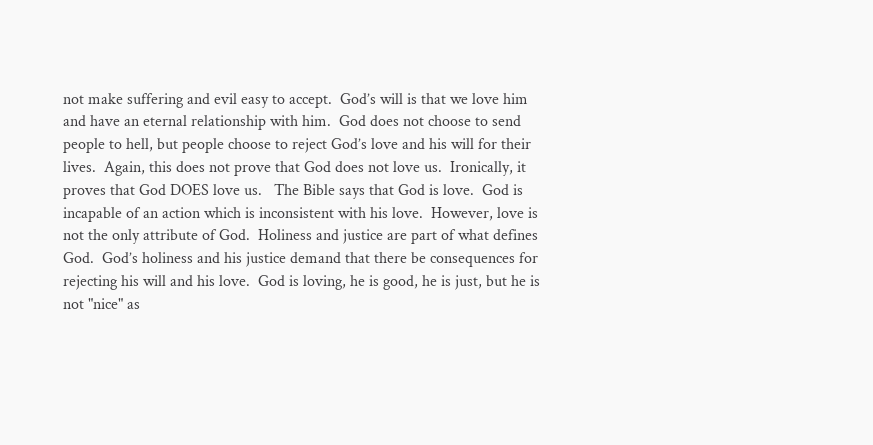not make suffering and evil easy to accept.  God’s will is that we love him and have an eternal relationship with him.  God does not choose to send people to hell, but people choose to reject God’s love and his will for their lives.  Again, this does not prove that God does not love us.  Ironically, it proves that God DOES love us.   The Bible says that God is love.  God is incapable of an action which is inconsistent with his love.  However, love is not the only attribute of God.  Holiness and justice are part of what defines God.  God’s holiness and his justice demand that there be consequences for rejecting his will and his love.  God is loving, he is good, he is just, but he is not "nice" as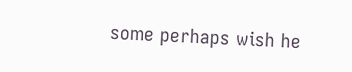some perhaps wish he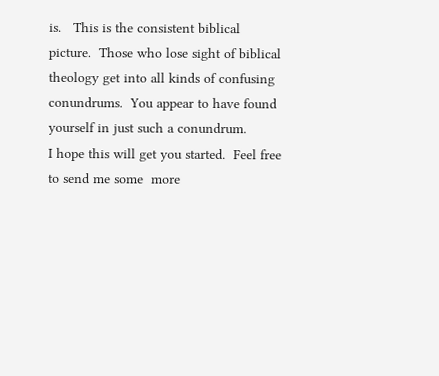is.   This is the consistent biblical picture.  Those who lose sight of biblical theology get into all kinds of confusing conundrums.  You appear to have found yourself in just such a conundrum.
I hope this will get you started.  Feel free to send me some  more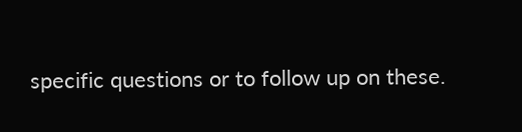specific questions or to follow up on these.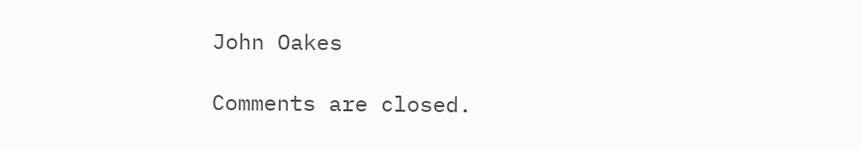John Oakes

Comments are closed.